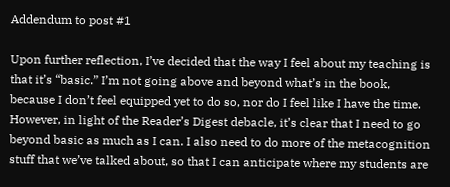Addendum to post #1

Upon further reflection, I’ve decided that the way I feel about my teaching is that it’s “basic.” I’m not going above and beyond what’s in the book, because I don’t feel equipped yet to do so, nor do I feel like I have the time. However, in light of the Reader’s Digest debacle, it’s clear that I need to go beyond basic as much as I can. I also need to do more of the metacognition stuff that we’ve talked about, so that I can anticipate where my students are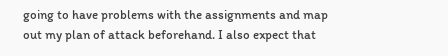going to have problems with the assignments and map out my plan of attack beforehand. I also expect that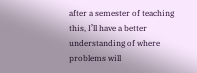after a semester of teaching this, I’ll have a better understanding of where problems will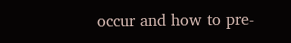occur and how to pre-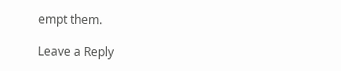empt them.

Leave a Reply